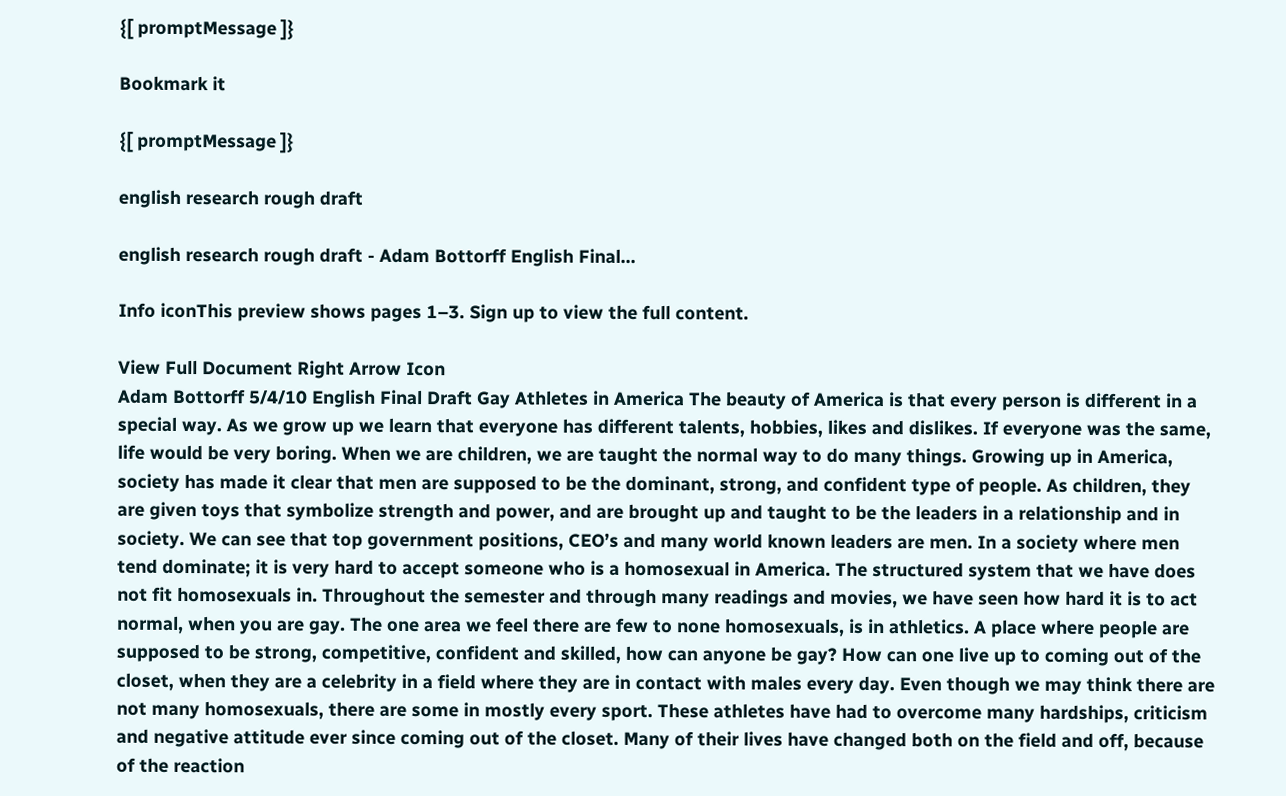{[ promptMessage ]}

Bookmark it

{[ promptMessage ]}

english research rough draft

english research rough draft - Adam Bottorff English Final...

Info iconThis preview shows pages 1–3. Sign up to view the full content.

View Full Document Right Arrow Icon
Adam Bottorff 5/4/10 English Final Draft Gay Athletes in America The beauty of America is that every person is different in a special way. As we grow up we learn that everyone has different talents, hobbies, likes and dislikes. If everyone was the same, life would be very boring. When we are children, we are taught the normal way to do many things. Growing up in America, society has made it clear that men are supposed to be the dominant, strong, and confident type of people. As children, they are given toys that symbolize strength and power, and are brought up and taught to be the leaders in a relationship and in society. We can see that top government positions, CEO’s and many world known leaders are men. In a society where men tend dominate; it is very hard to accept someone who is a homosexual in America. The structured system that we have does not fit homosexuals in. Throughout the semester and through many readings and movies, we have seen how hard it is to act normal, when you are gay. The one area we feel there are few to none homosexuals, is in athletics. A place where people are supposed to be strong, competitive, confident and skilled, how can anyone be gay? How can one live up to coming out of the closet, when they are a celebrity in a field where they are in contact with males every day. Even though we may think there are not many homosexuals, there are some in mostly every sport. These athletes have had to overcome many hardships, criticism and negative attitude ever since coming out of the closet. Many of their lives have changed both on the field and off, because of the reaction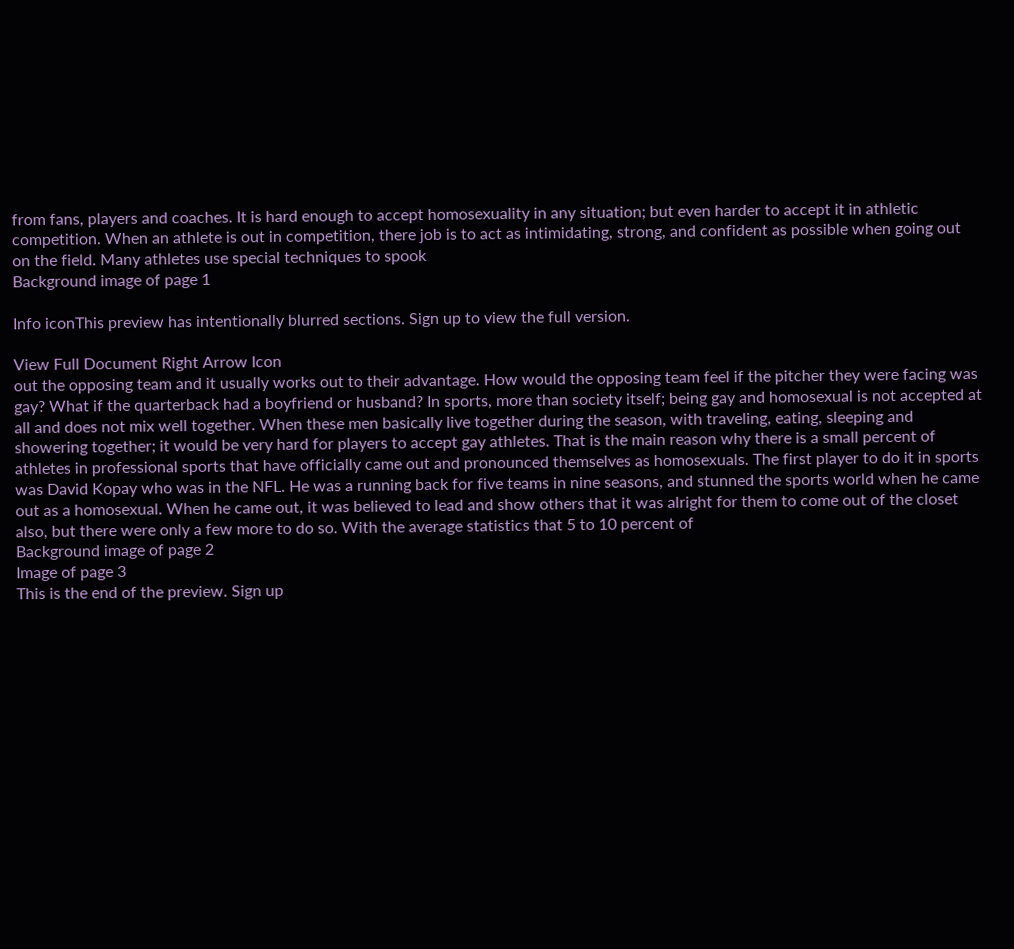from fans, players and coaches. It is hard enough to accept homosexuality in any situation; but even harder to accept it in athletic competition. When an athlete is out in competition, there job is to act as intimidating, strong, and confident as possible when going out on the field. Many athletes use special techniques to spook
Background image of page 1

Info iconThis preview has intentionally blurred sections. Sign up to view the full version.

View Full Document Right Arrow Icon
out the opposing team and it usually works out to their advantage. How would the opposing team feel if the pitcher they were facing was gay? What if the quarterback had a boyfriend or husband? In sports, more than society itself; being gay and homosexual is not accepted at all and does not mix well together. When these men basically live together during the season, with traveling, eating, sleeping and showering together; it would be very hard for players to accept gay athletes. That is the main reason why there is a small percent of athletes in professional sports that have officially came out and pronounced themselves as homosexuals. The first player to do it in sports was David Kopay who was in the NFL. He was a running back for five teams in nine seasons, and stunned the sports world when he came out as a homosexual. When he came out, it was believed to lead and show others that it was alright for them to come out of the closet also, but there were only a few more to do so. With the average statistics that 5 to 10 percent of
Background image of page 2
Image of page 3
This is the end of the preview. Sign up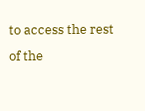to access the rest of the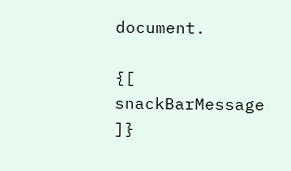document.

{[ snackBarMessage ]}